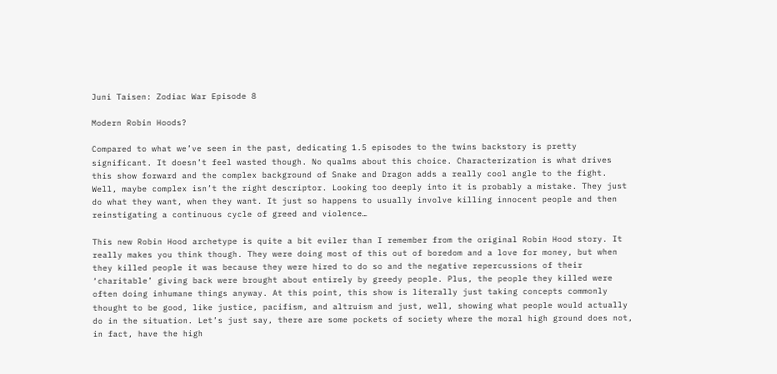Juni Taisen: Zodiac War Episode 8

Modern Robin Hoods?

Compared to what we’ve seen in the past, dedicating 1.5 episodes to the twins backstory is pretty significant. It doesn’t feel wasted though. No qualms about this choice. Characterization is what drives this show forward and the complex background of Snake and Dragon adds a really cool angle to the fight. Well, maybe complex isn’t the right descriptor. Looking too deeply into it is probably a mistake. They just do what they want, when they want. It just so happens to usually involve killing innocent people and then reinstigating a continuous cycle of greed and violence…

This new Robin Hood archetype is quite a bit eviler than I remember from the original Robin Hood story. It really makes you think though. They were doing most of this out of boredom and a love for money, but when they killed people it was because they were hired to do so and the negative repercussions of their ‘charitable’ giving back were brought about entirely by greedy people. Plus, the people they killed were often doing inhumane things anyway. At this point, this show is literally just taking concepts commonly thought to be good, like justice, pacifism, and altruism and just, well, showing what people would actually do in the situation. Let’s just say, there are some pockets of society where the moral high ground does not, in fact, have the high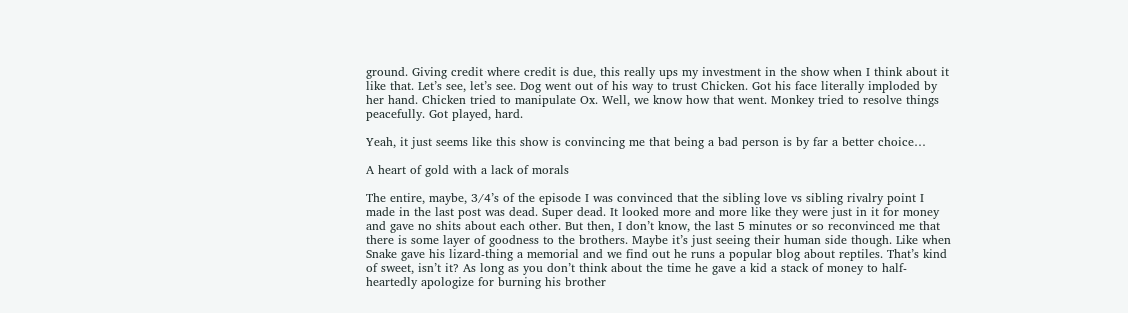ground. Giving credit where credit is due, this really ups my investment in the show when I think about it like that. Let’s see, let’s see. Dog went out of his way to trust Chicken. Got his face literally imploded by her hand. Chicken tried to manipulate Ox. Well, we know how that went. Monkey tried to resolve things peacefully. Got played, hard.

Yeah, it just seems like this show is convincing me that being a bad person is by far a better choice…

A heart of gold with a lack of morals

The entire, maybe, 3/4’s of the episode I was convinced that the sibling love vs sibling rivalry point I made in the last post was dead. Super dead. It looked more and more like they were just in it for money and gave no shits about each other. But then, I don’t know, the last 5 minutes or so reconvinced me that there is some layer of goodness to the brothers. Maybe it’s just seeing their human side though. Like when Snake gave his lizard-thing a memorial and we find out he runs a popular blog about reptiles. That’s kind of sweet, isn’t it? As long as you don’t think about the time he gave a kid a stack of money to half-heartedly apologize for burning his brother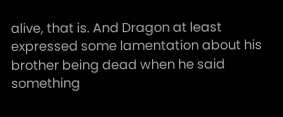alive, that is. And Dragon at least expressed some lamentation about his brother being dead when he said something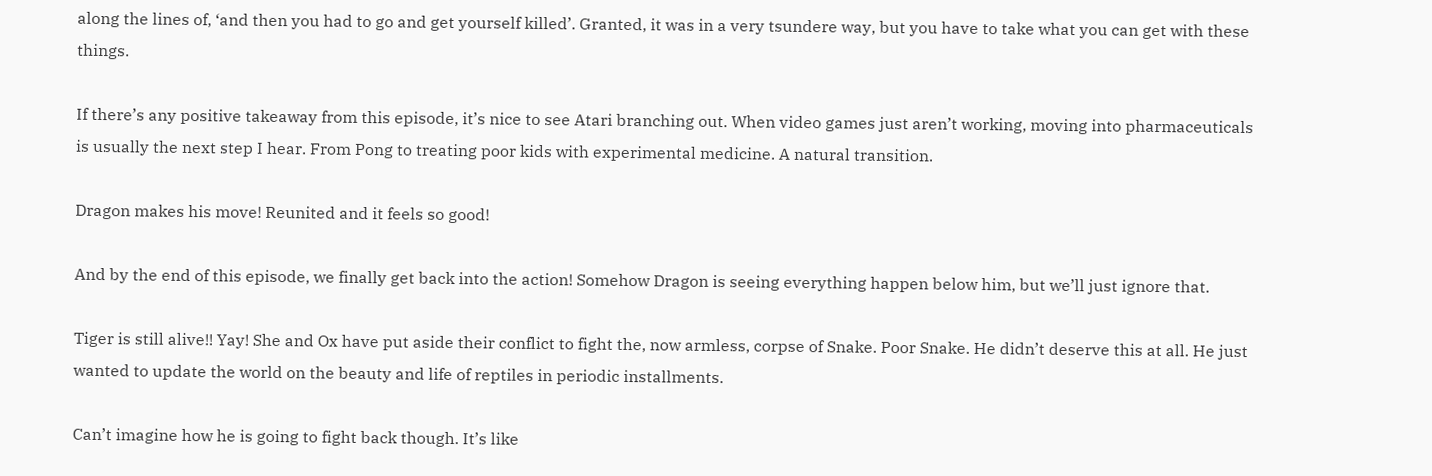along the lines of, ‘and then you had to go and get yourself killed’. Granted, it was in a very tsundere way, but you have to take what you can get with these things.

If there’s any positive takeaway from this episode, it’s nice to see Atari branching out. When video games just aren’t working, moving into pharmaceuticals is usually the next step I hear. From Pong to treating poor kids with experimental medicine. A natural transition.

Dragon makes his move! Reunited and it feels so good!

And by the end of this episode, we finally get back into the action! Somehow Dragon is seeing everything happen below him, but we’ll just ignore that.

Tiger is still alive!! Yay! She and Ox have put aside their conflict to fight the, now armless, corpse of Snake. Poor Snake. He didn’t deserve this at all. He just wanted to update the world on the beauty and life of reptiles in periodic installments.

Can’t imagine how he is going to fight back though. It’s like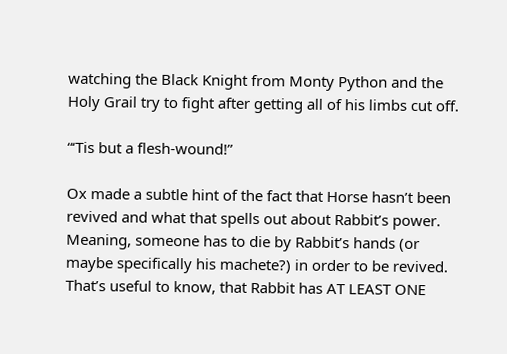watching the Black Knight from Monty Python and the Holy Grail try to fight after getting all of his limbs cut off.

“‘Tis but a flesh-wound!”

Ox made a subtle hint of the fact that Horse hasn’t been revived and what that spells out about Rabbit’s power. Meaning, someone has to die by Rabbit’s hands (or maybe specifically his machete?) in order to be revived. That’s useful to know, that Rabbit has AT LEAST ONE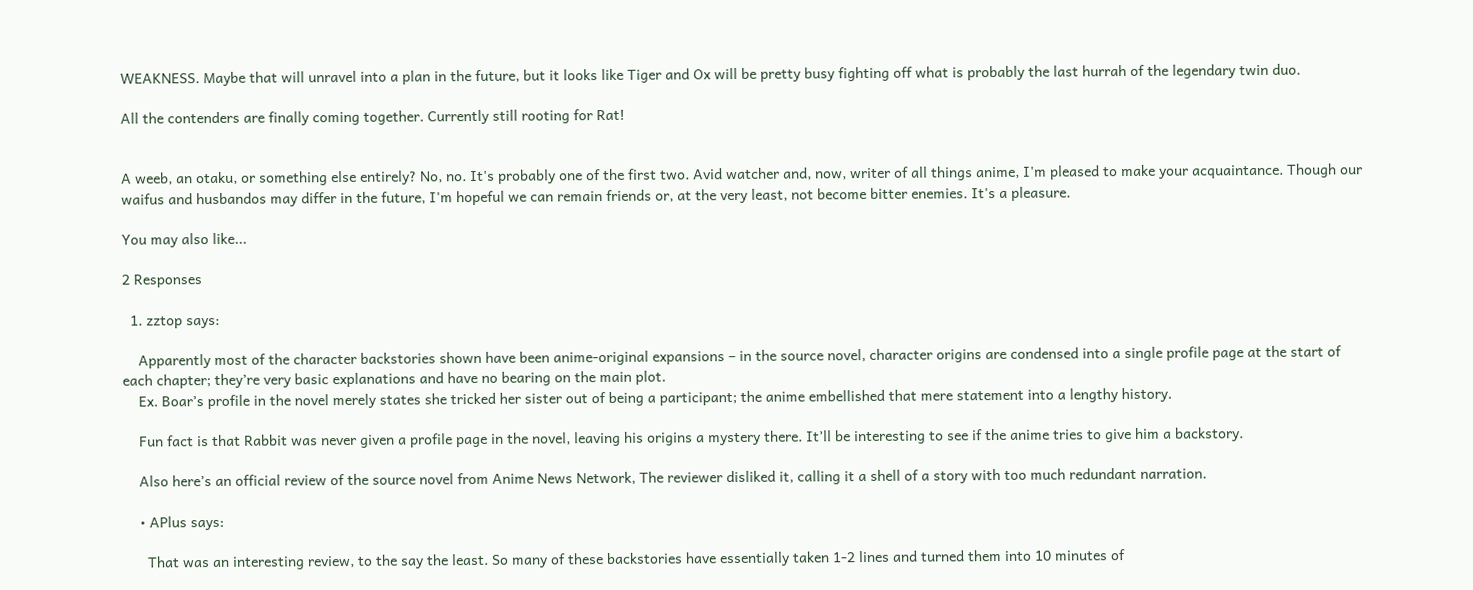WEAKNESS. Maybe that will unravel into a plan in the future, but it looks like Tiger and Ox will be pretty busy fighting off what is probably the last hurrah of the legendary twin duo.

All the contenders are finally coming together. Currently still rooting for Rat!


A weeb, an otaku, or something else entirely? No, no. It's probably one of the first two. Avid watcher and, now, writer of all things anime, I'm pleased to make your acquaintance. Though our waifus and husbandos may differ in the future, I'm hopeful we can remain friends or, at the very least, not become bitter enemies. It's a pleasure.

You may also like...

2 Responses

  1. zztop says:

    Apparently most of the character backstories shown have been anime-original expansions – in the source novel, character origins are condensed into a single profile page at the start of each chapter; they’re very basic explanations and have no bearing on the main plot.
    Ex. Boar’s profile in the novel merely states she tricked her sister out of being a participant; the anime embellished that mere statement into a lengthy history.

    Fun fact is that Rabbit was never given a profile page in the novel, leaving his origins a mystery there. It’ll be interesting to see if the anime tries to give him a backstory.

    Also here’s an official review of the source novel from Anime News Network, The reviewer disliked it, calling it a shell of a story with too much redundant narration.

    • APlus says:

      That was an interesting review, to the say the least. So many of these backstories have essentially taken 1-2 lines and turned them into 10 minutes of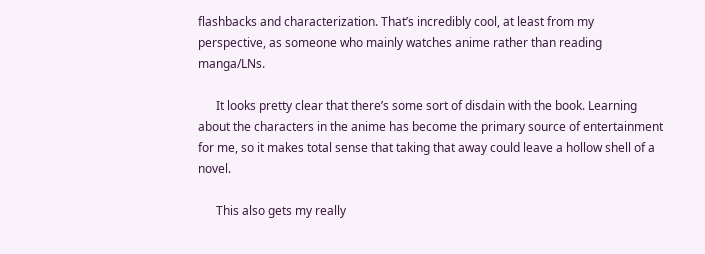flashbacks and characterization. That’s incredibly cool, at least from my perspective, as someone who mainly watches anime rather than reading manga/LNs.

      It looks pretty clear that there’s some sort of disdain with the book. Learning about the characters in the anime has become the primary source of entertainment for me, so it makes total sense that taking that away could leave a hollow shell of a novel.

      This also gets my really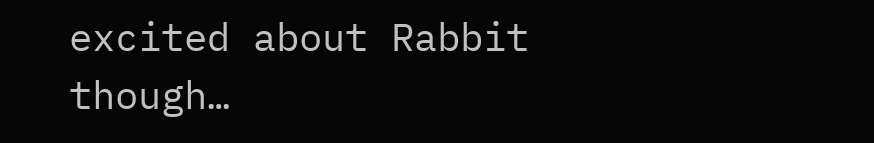excited about Rabbit though…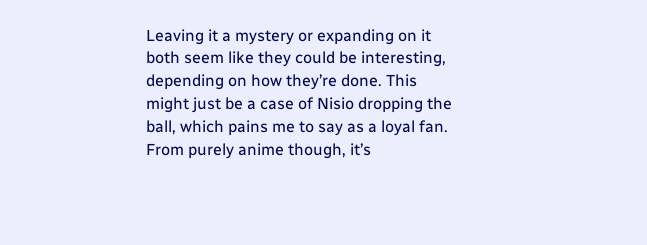Leaving it a mystery or expanding on it both seem like they could be interesting, depending on how they’re done. This might just be a case of Nisio dropping the ball, which pains me to say as a loyal fan. From purely anime though, it’s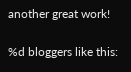another great work!

%d bloggers like this: